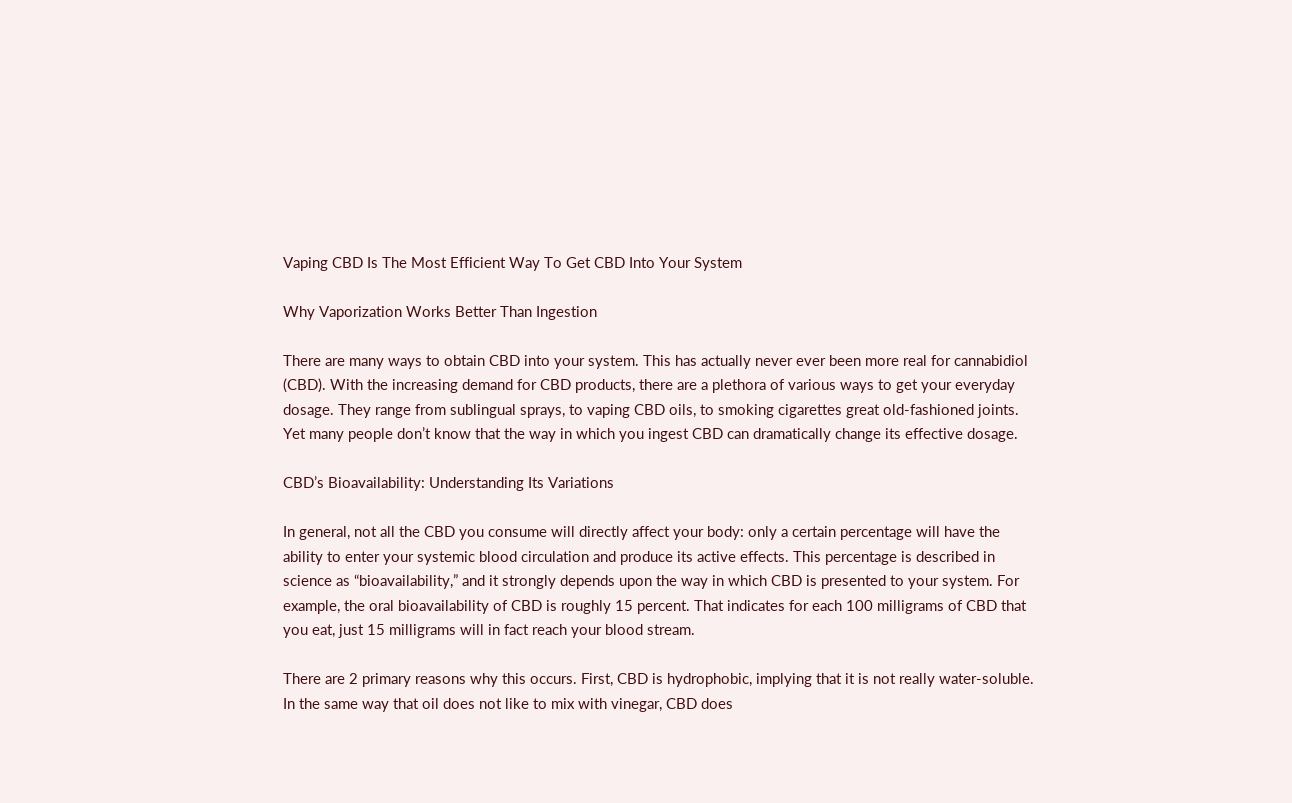Vaping CBD Is The Most Efficient Way To Get CBD Into Your System

Why Vaporization Works Better Than Ingestion

There are many ways to obtain CBD into your system. This has actually never ever been more real for cannabidiol (CBD). With the increasing demand for CBD products, there are a plethora of various ways to get your everyday dosage. They range from sublingual sprays, to vaping CBD oils, to smoking cigarettes great old-fashioned joints. Yet many people don’t know that the way in which you ingest CBD can dramatically change its effective dosage.

CBD’s Bioavailability: Understanding Its Variations

In general, not all the CBD you consume will directly affect your body: only a certain percentage will have the ability to enter your systemic blood circulation and produce its active effects. This percentage is described in science as “bioavailability,” and it strongly depends upon the way in which CBD is presented to your system. For example, the oral bioavailability of CBD is roughly 15 percent. That indicates for each 100 milligrams of CBD that you eat, just 15 milligrams will in fact reach your blood stream.

There are 2 primary reasons why this occurs. First, CBD is hydrophobic, implying that it is not really water-soluble. In the same way that oil does not like to mix with vinegar, CBD does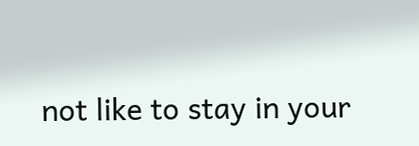not like to stay in your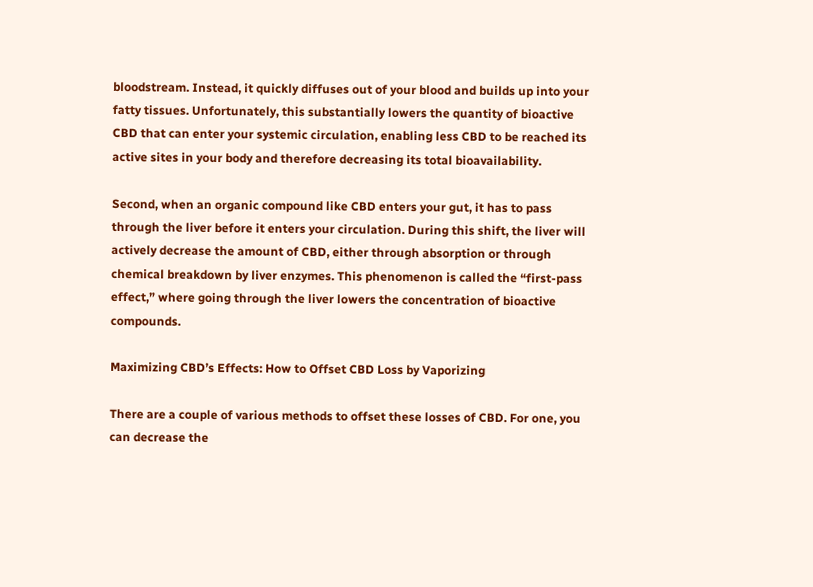bloodstream. Instead, it quickly diffuses out of your blood and builds up into your fatty tissues. Unfortunately, this substantially lowers the quantity of bioactive CBD that can enter your systemic circulation, enabling less CBD to be reached its active sites in your body and therefore decreasing its total bioavailability.

Second, when an organic compound like CBD enters your gut, it has to pass through the liver before it enters your circulation. During this shift, the liver will actively decrease the amount of CBD, either through absorption or through chemical breakdown by liver enzymes. This phenomenon is called the “first-pass effect,” where going through the liver lowers the concentration of bioactive compounds.

Maximizing CBD’s Effects: How to Offset CBD Loss by Vaporizing

There are a couple of various methods to offset these losses of CBD. For one, you can decrease the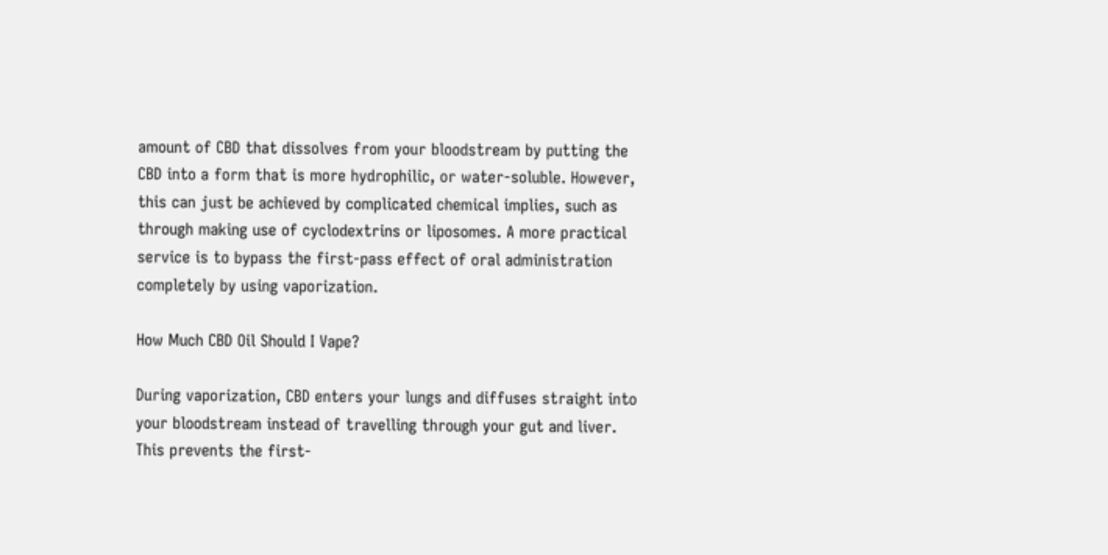amount of CBD that dissolves from your bloodstream by putting the CBD into a form that is more hydrophilic, or water-soluble. However, this can just be achieved by complicated chemical implies, such as through making use of cyclodextrins or liposomes. A more practical service is to bypass the first-pass effect of oral administration completely by using vaporization.

How Much CBD Oil Should I Vape?

During vaporization, CBD enters your lungs and diffuses straight into your bloodstream instead of travelling through your gut and liver. This prevents the first-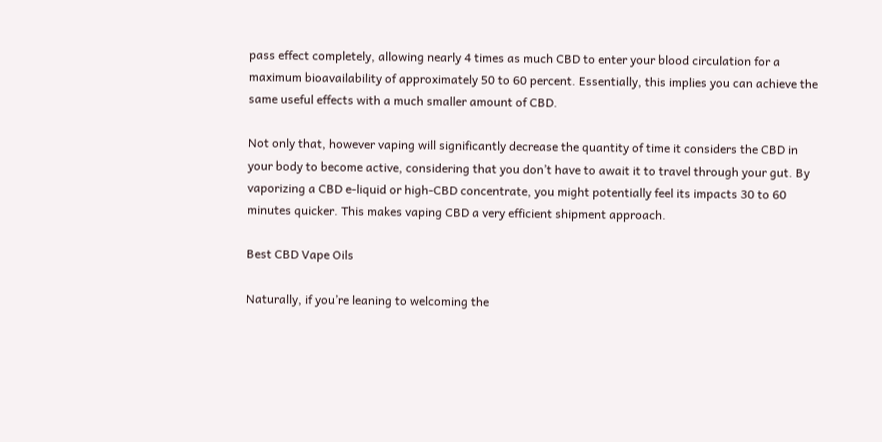pass effect completely, allowing nearly 4 times as much CBD to enter your blood circulation for a maximum bioavailability of approximately 50 to 60 percent. Essentially, this implies you can achieve the same useful effects with a much smaller amount of CBD.

Not only that, however vaping will significantly decrease the quantity of time it considers the CBD in your body to become active, considering that you don’t have to await it to travel through your gut. By vaporizing a CBD e-liquid or high-CBD concentrate, you might potentially feel its impacts 30 to 60 minutes quicker. This makes vaping CBD a very efficient shipment approach.

Best CBD Vape Oils

Naturally, if you’re leaning to welcoming the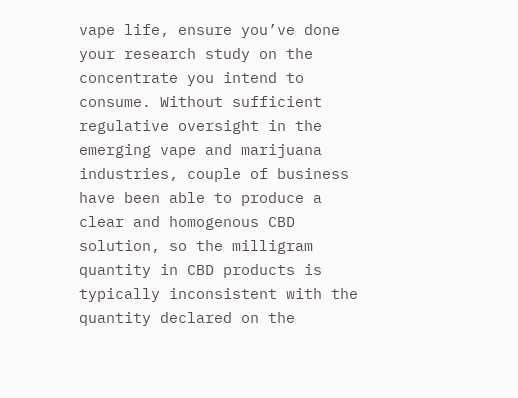vape life, ensure you’ve done your research study on the concentrate you intend to consume. Without sufficient regulative oversight in the emerging vape and marijuana industries, couple of business have been able to produce a clear and homogenous CBD solution, so the milligram quantity in CBD products is typically inconsistent with the quantity declared on the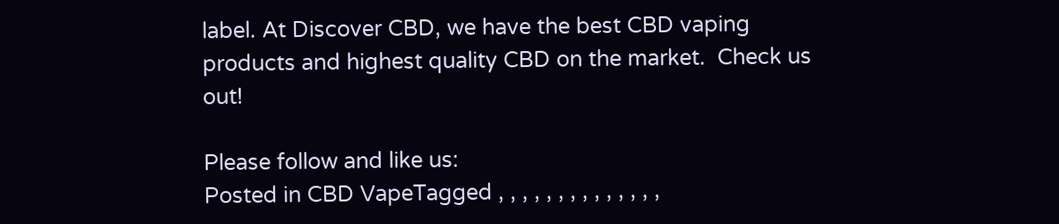label. At Discover CBD, we have the best CBD vaping products and highest quality CBD on the market.  Check us out!

Please follow and like us:
Posted in CBD VapeTagged , , , , , , , , , , , , , ,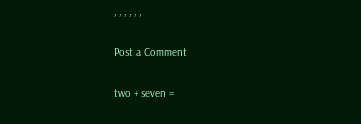, , , , , ,

Post a Comment

two + seven =